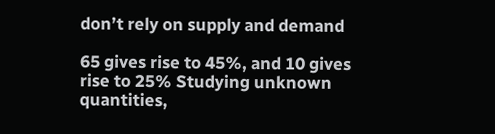don’t rely on supply and demand

65 gives rise to 45%, and 10 gives rise to 25% Studying unknown quantities,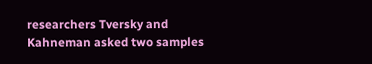researchers Tversky and Kahneman asked two samples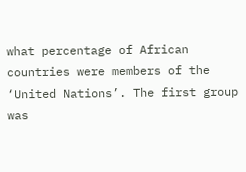what percentage of African countries were members of the ‘United Nations’. The first group was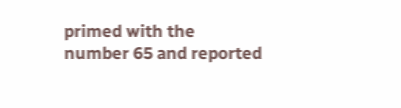primed with the number 65 and reported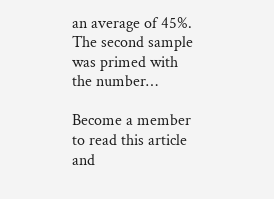an average of 45%. The second sample was primed with the number…

Become a member to read this article and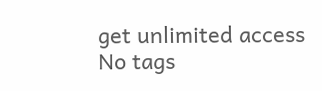get unlimited access
No tags